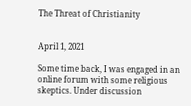The Threat of Christianity


April 1, 2021

Some time back, I was engaged in an online forum with some religious skeptics. Under discussion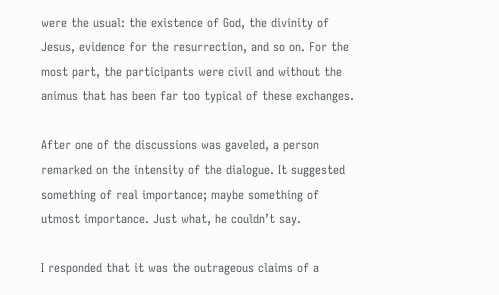were the usual: the existence of God, the divinity of Jesus, evidence for the resurrection, and so on. For the most part, the participants were civil and without the animus that has been far too typical of these exchanges.

After one of the discussions was gaveled, a person remarked on the intensity of the dialogue. It suggested something of real importance; maybe something of utmost importance. Just what, he couldn’t say.

I responded that it was the outrageous claims of a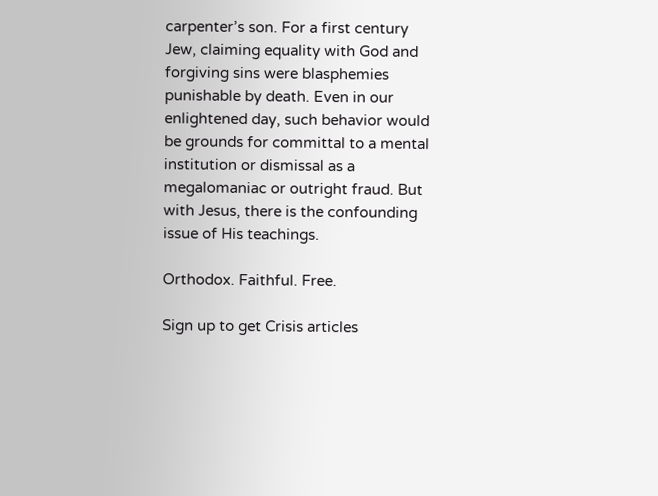carpenter’s son. For a first century Jew, claiming equality with God and forgiving sins were blasphemies punishable by death. Even in our enlightened day, such behavior would be grounds for committal to a mental institution or dismissal as a megalomaniac or outright fraud. But with Jesus, there is the confounding issue of His teachings.

Orthodox. Faithful. Free.

Sign up to get Crisis articles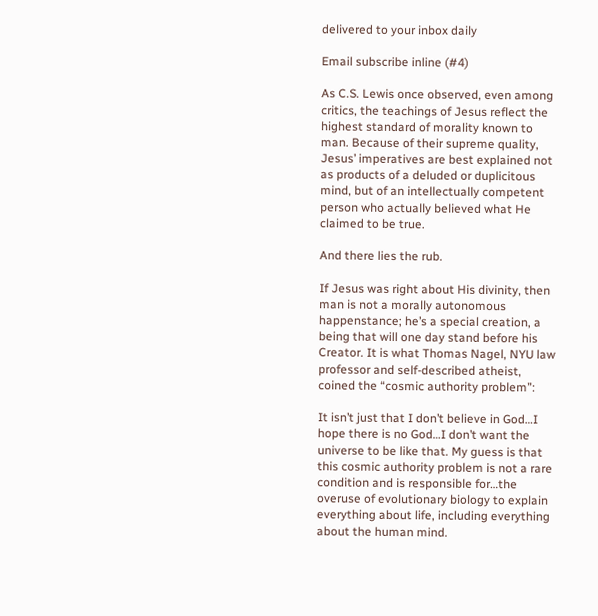delivered to your inbox daily

Email subscribe inline (#4)

As C.S. Lewis once observed, even among critics, the teachings of Jesus reflect the highest standard of morality known to man. Because of their supreme quality, Jesus’ imperatives are best explained not as products of a deluded or duplicitous mind, but of an intellectually competent person who actually believed what He claimed to be true.

And there lies the rub.

If Jesus was right about His divinity, then man is not a morally autonomous happenstance; he’s a special creation, a being that will one day stand before his Creator. It is what Thomas Nagel, NYU law professor and self-described atheist, coined the “cosmic authority problem”:

It isn’t just that I don’t believe in God…I hope there is no God…I don’t want the universe to be like that. My guess is that this cosmic authority problem is not a rare condition and is responsible for…the overuse of evolutionary biology to explain everything about life, including everything about the human mind.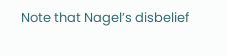Note that Nagel’s disbelief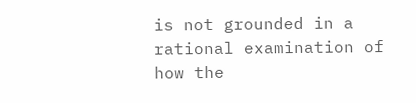is not grounded in a rational examination of how the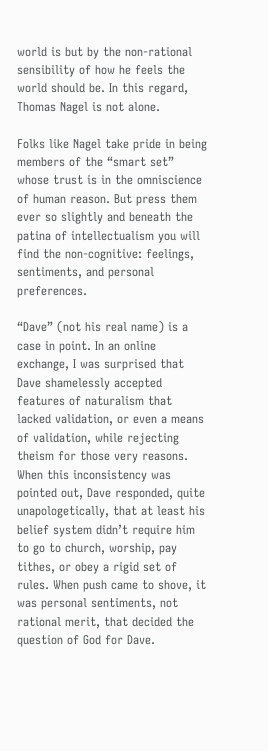world is but by the non-rational sensibility of how he feels the world should be. In this regard, Thomas Nagel is not alone.

Folks like Nagel take pride in being members of the “smart set” whose trust is in the omniscience of human reason. But press them ever so slightly and beneath the patina of intellectualism you will find the non-cognitive: feelings, sentiments, and personal preferences.

“Dave” (not his real name) is a case in point. In an online exchange, I was surprised that Dave shamelessly accepted features of naturalism that lacked validation, or even a means of validation, while rejecting theism for those very reasons. When this inconsistency was pointed out, Dave responded, quite unapologetically, that at least his belief system didn’t require him to go to church, worship, pay tithes, or obey a rigid set of rules. When push came to shove, it was personal sentiments, not rational merit, that decided the question of God for Dave.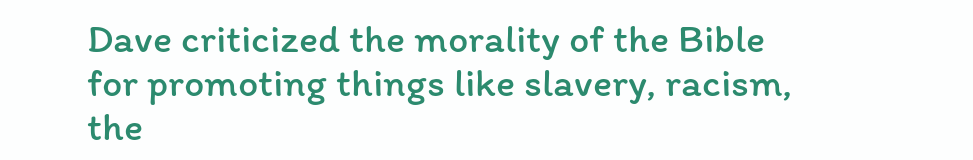Dave criticized the morality of the Bible for promoting things like slavery, racism, the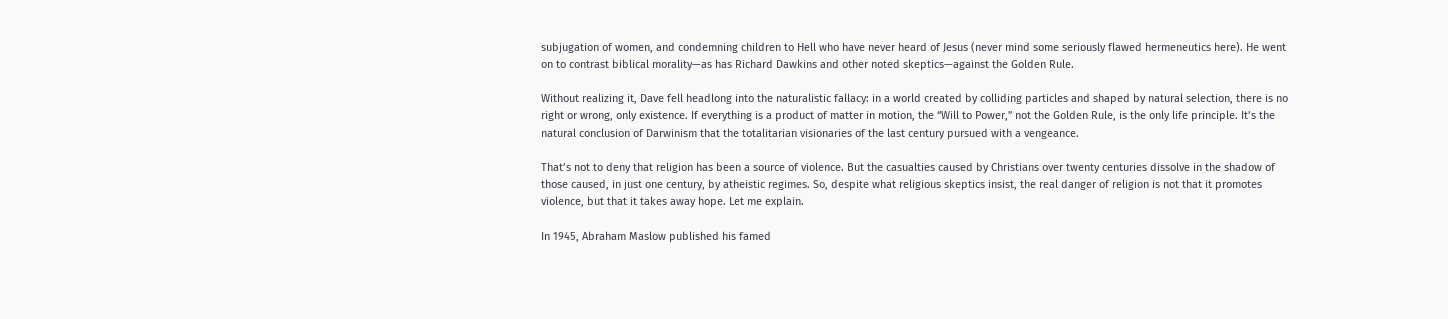subjugation of women, and condemning children to Hell who have never heard of Jesus (never mind some seriously flawed hermeneutics here). He went on to contrast biblical morality—as has Richard Dawkins and other noted skeptics—against the Golden Rule.

Without realizing it, Dave fell headlong into the naturalistic fallacy: in a world created by colliding particles and shaped by natural selection, there is no right or wrong, only existence. If everything is a product of matter in motion, the “Will to Power,” not the Golden Rule, is the only life principle. It’s the natural conclusion of Darwinism that the totalitarian visionaries of the last century pursued with a vengeance.

That’s not to deny that religion has been a source of violence. But the casualties caused by Christians over twenty centuries dissolve in the shadow of those caused, in just one century, by atheistic regimes. So, despite what religious skeptics insist, the real danger of religion is not that it promotes violence, but that it takes away hope. Let me explain.

In 1945, Abraham Maslow published his famed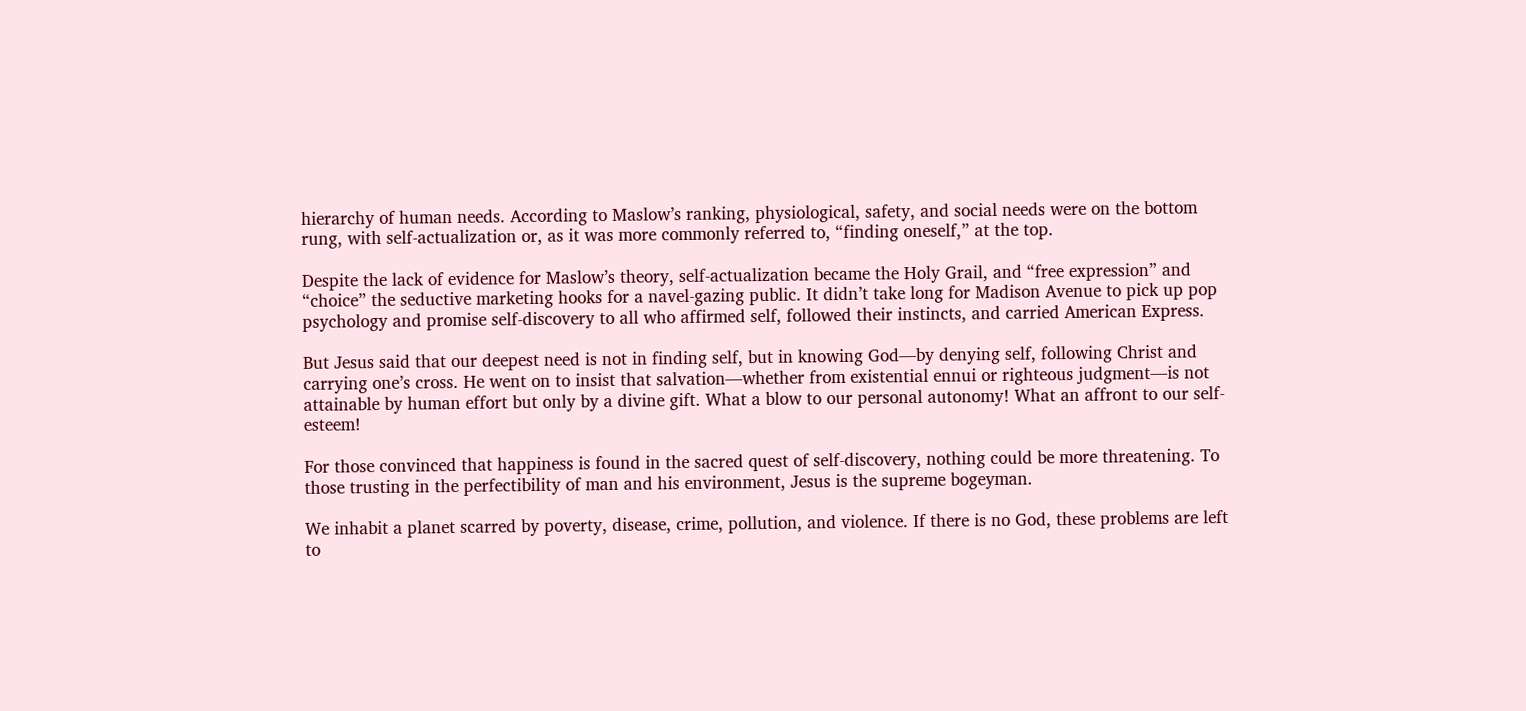hierarchy of human needs. According to Maslow’s ranking, physiological, safety, and social needs were on the bottom rung, with self-actualization or, as it was more commonly referred to, “finding oneself,” at the top.

Despite the lack of evidence for Maslow’s theory, self-actualization became the Holy Grail, and “free expression” and “choice” the seductive marketing hooks for a navel-gazing public. It didn’t take long for Madison Avenue to pick up pop psychology and promise self-discovery to all who affirmed self, followed their instincts, and carried American Express.

But Jesus said that our deepest need is not in finding self, but in knowing God—by denying self, following Christ and carrying one’s cross. He went on to insist that salvation—whether from existential ennui or righteous judgment—is not attainable by human effort but only by a divine gift. What a blow to our personal autonomy! What an affront to our self-esteem!

For those convinced that happiness is found in the sacred quest of self-discovery, nothing could be more threatening. To those trusting in the perfectibility of man and his environment, Jesus is the supreme bogeyman.

We inhabit a planet scarred by poverty, disease, crime, pollution, and violence. If there is no God, these problems are left to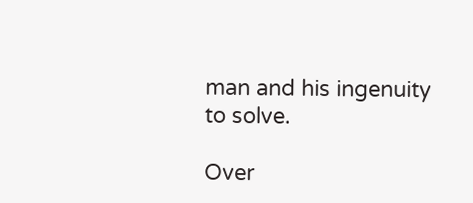man and his ingenuity to solve.

Over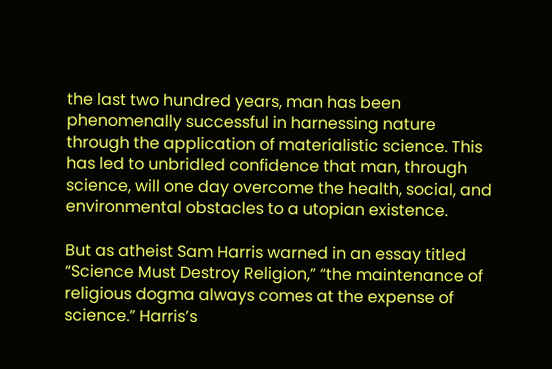the last two hundred years, man has been phenomenally successful in harnessing nature through the application of materialistic science. This has led to unbridled confidence that man, through science, will one day overcome the health, social, and environmental obstacles to a utopian existence.

But as atheist Sam Harris warned in an essay titled “Science Must Destroy Religion,” “the maintenance of religious dogma always comes at the expense of science.” Harris’s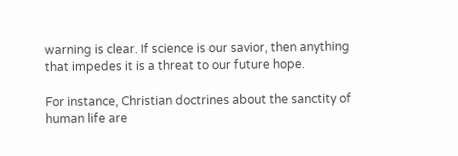warning is clear. If science is our savior, then anything that impedes it is a threat to our future hope.

For instance, Christian doctrines about the sanctity of human life are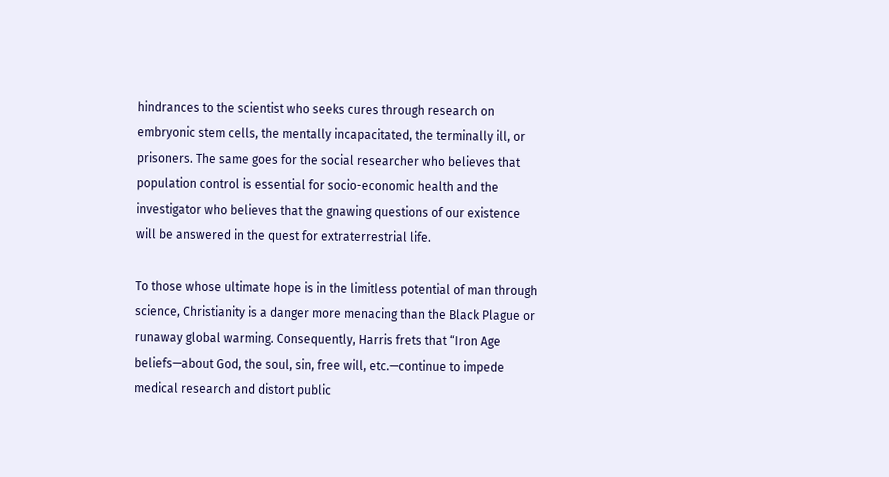hindrances to the scientist who seeks cures through research on embryonic stem cells, the mentally incapacitated, the terminally ill, or prisoners. The same goes for the social researcher who believes that population control is essential for socio-economic health and the investigator who believes that the gnawing questions of our existence will be answered in the quest for extraterrestrial life.

To those whose ultimate hope is in the limitless potential of man through science, Christianity is a danger more menacing than the Black Plague or runaway global warming. Consequently, Harris frets that “Iron Age beliefs—about God, the soul, sin, free will, etc.—continue to impede medical research and distort public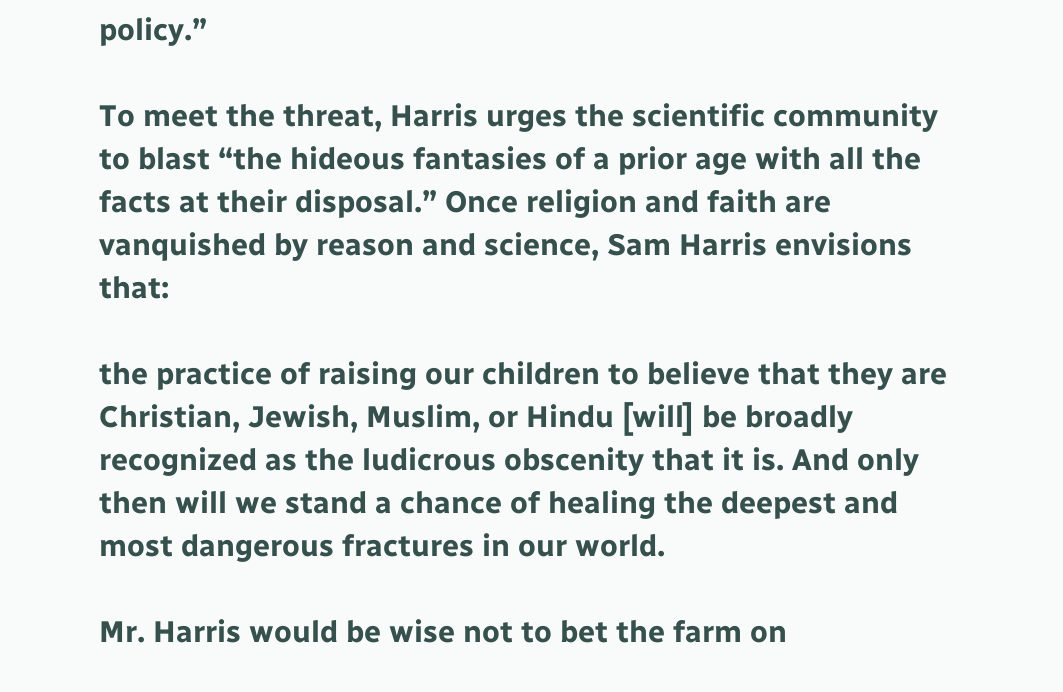policy.”

To meet the threat, Harris urges the scientific community to blast “the hideous fantasies of a prior age with all the facts at their disposal.” Once religion and faith are vanquished by reason and science, Sam Harris envisions that:

the practice of raising our children to believe that they are Christian, Jewish, Muslim, or Hindu [will] be broadly recognized as the ludicrous obscenity that it is. And only then will we stand a chance of healing the deepest and most dangerous fractures in our world.

Mr. Harris would be wise not to bet the farm on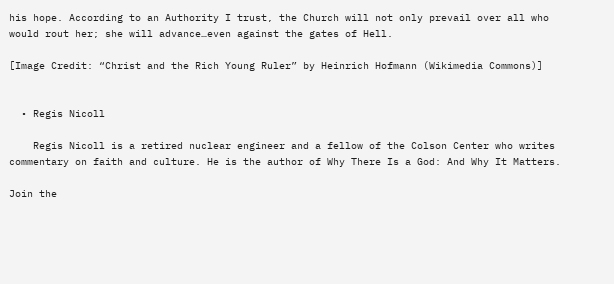his hope. According to an Authority I trust, the Church will not only prevail over all who would rout her; she will advance…even against the gates of Hell.

[Image Credit: “Christ and the Rich Young Ruler” by Heinrich Hofmann (Wikimedia Commons)]


  • Regis Nicoll

    Regis Nicoll is a retired nuclear engineer and a fellow of the Colson Center who writes commentary on faith and culture. He is the author of Why There Is a God: And Why It Matters.

Join the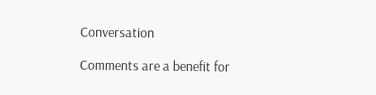Conversation

Comments are a benefit for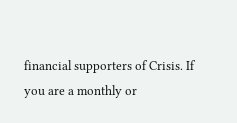financial supporters of Crisis. If you are a monthly or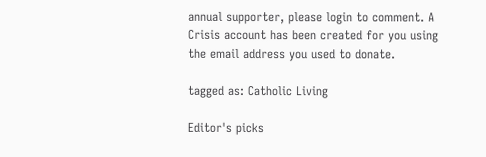annual supporter, please login to comment. A Crisis account has been created for you using the email address you used to donate.

tagged as: Catholic Living

Editor's picks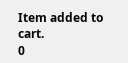Item added to cart.
0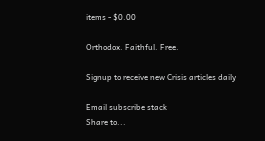items - $0.00

Orthodox. Faithful. Free.

Signup to receive new Crisis articles daily

Email subscribe stack
Share to...